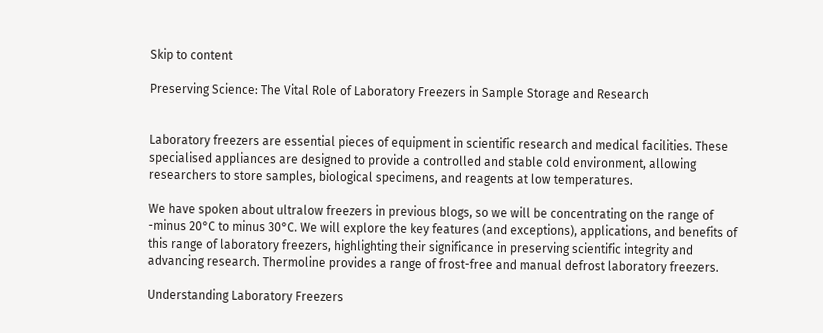Skip to content

Preserving Science: The Vital Role of Laboratory Freezers in Sample Storage and Research


Laboratory freezers are essential pieces of equipment in scientific research and medical facilities. These specialised appliances are designed to provide a controlled and stable cold environment, allowing researchers to store samples, biological specimens, and reagents at low temperatures.

We have spoken about ultralow freezers in previous blogs, so we will be concentrating on the range of -minus 20°C to minus 30°C. We will explore the key features (and exceptions), applications, and benefits of this range of laboratory freezers, highlighting their significance in preserving scientific integrity and advancing research. Thermoline provides a range of frost-free and manual defrost laboratory freezers.

Understanding Laboratory Freezers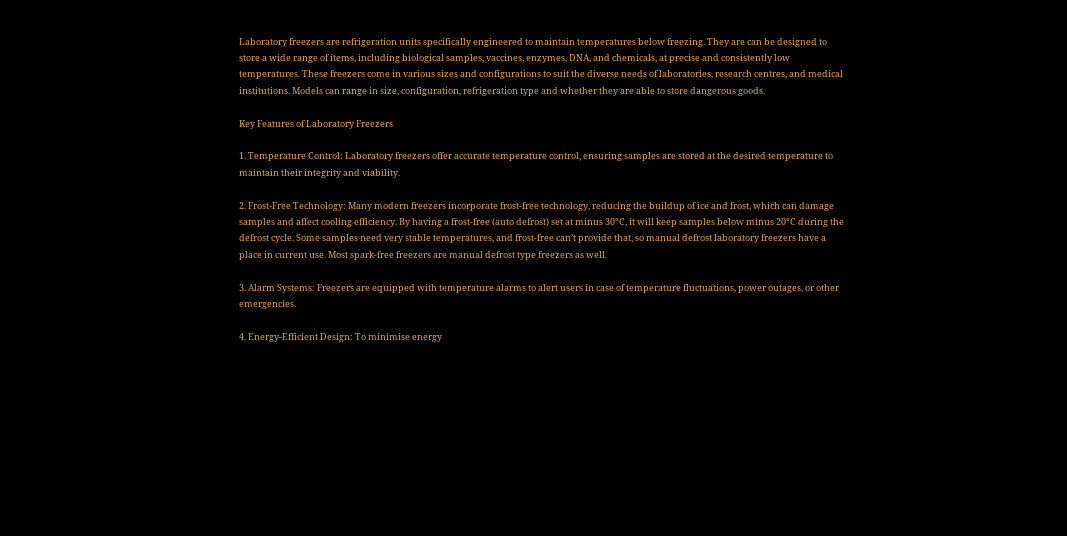Laboratory freezers are refrigeration units specifically engineered to maintain temperatures below freezing. They are can be designed to store a wide range of items, including biological samples, vaccines, enzymes, DNA, and chemicals, at precise and consistently low temperatures. These freezers come in various sizes and configurations to suit the diverse needs of laboratories, research centres, and medical institutions. Models can range in size, configuration, refrigeration type and whether they are able to store dangerous goods.

Key Features of Laboratory Freezers

1. Temperature Control: Laboratory freezers offer accurate temperature control, ensuring samples are stored at the desired temperature to maintain their integrity and viability.

2. Frost-Free Technology: Many modern freezers incorporate frost-free technology, reducing the buildup of ice and frost, which can damage samples and affect cooling efficiency. By having a frost-free (auto defrost) set at minus 30°C, it will keep samples below minus 20°C during the defrost cycle. Some samples need very stable temperatures, and frost-free can’t provide that, so manual defrost laboratory freezers have a place in current use. Most spark-free freezers are manual defrost type freezers as well.

3. Alarm Systems: Freezers are equipped with temperature alarms to alert users in case of temperature fluctuations, power outages, or other emergencies.

4. Energy-Efficient Design: To minimise energy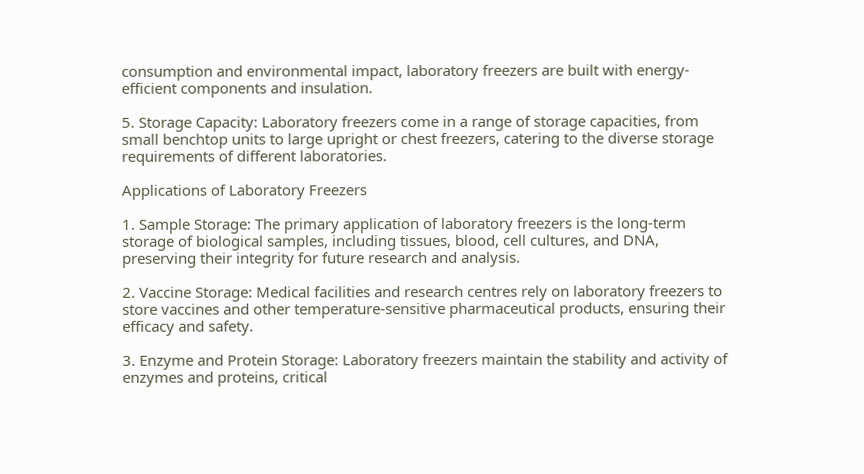consumption and environmental impact, laboratory freezers are built with energy-efficient components and insulation.

5. Storage Capacity: Laboratory freezers come in a range of storage capacities, from small benchtop units to large upright or chest freezers, catering to the diverse storage requirements of different laboratories.

Applications of Laboratory Freezers

1. Sample Storage: The primary application of laboratory freezers is the long-term storage of biological samples, including tissues, blood, cell cultures, and DNA, preserving their integrity for future research and analysis.

2. Vaccine Storage: Medical facilities and research centres rely on laboratory freezers to store vaccines and other temperature-sensitive pharmaceutical products, ensuring their efficacy and safety.

3. Enzyme and Protein Storage: Laboratory freezers maintain the stability and activity of enzymes and proteins, critical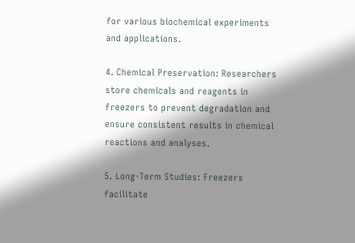for various biochemical experiments and applications.

4. Chemical Preservation: Researchers store chemicals and reagents in freezers to prevent degradation and ensure consistent results in chemical reactions and analyses.

5. Long-Term Studies: Freezers facilitate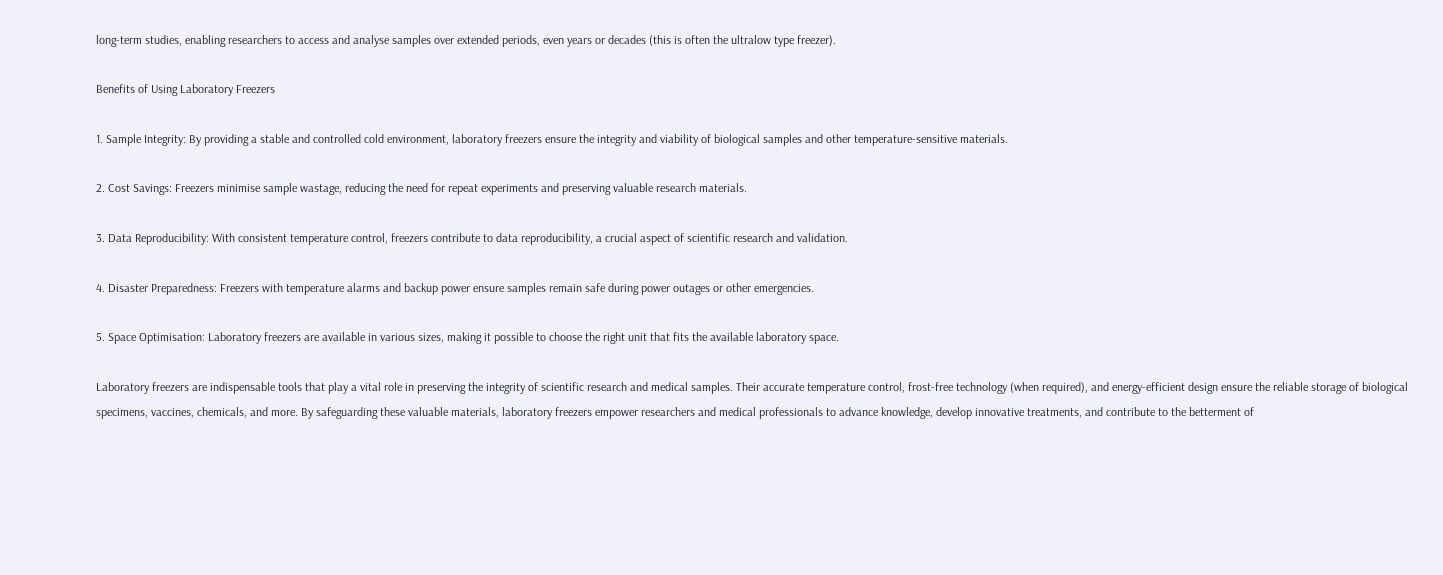long-term studies, enabling researchers to access and analyse samples over extended periods, even years or decades (this is often the ultralow type freezer).

Benefits of Using Laboratory Freezers

1. Sample Integrity: By providing a stable and controlled cold environment, laboratory freezers ensure the integrity and viability of biological samples and other temperature-sensitive materials.

2. Cost Savings: Freezers minimise sample wastage, reducing the need for repeat experiments and preserving valuable research materials.

3. Data Reproducibility: With consistent temperature control, freezers contribute to data reproducibility, a crucial aspect of scientific research and validation.

4. Disaster Preparedness: Freezers with temperature alarms and backup power ensure samples remain safe during power outages or other emergencies.

5. Space Optimisation: Laboratory freezers are available in various sizes, making it possible to choose the right unit that fits the available laboratory space.

Laboratory freezers are indispensable tools that play a vital role in preserving the integrity of scientific research and medical samples. Their accurate temperature control, frost-free technology (when required), and energy-efficient design ensure the reliable storage of biological specimens, vaccines, chemicals, and more. By safeguarding these valuable materials, laboratory freezers empower researchers and medical professionals to advance knowledge, develop innovative treatments, and contribute to the betterment of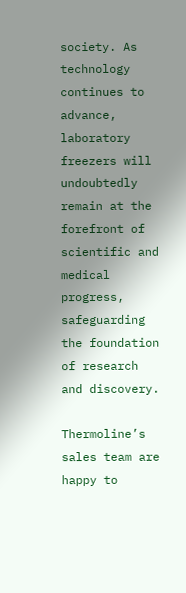society. As technology continues to advance, laboratory freezers will undoubtedly remain at the forefront of scientific and medical progress, safeguarding the foundation of research and discovery.

Thermoline’s sales team are happy to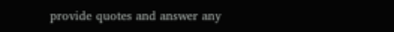provide quotes and answer any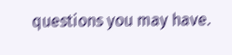questions you may have.